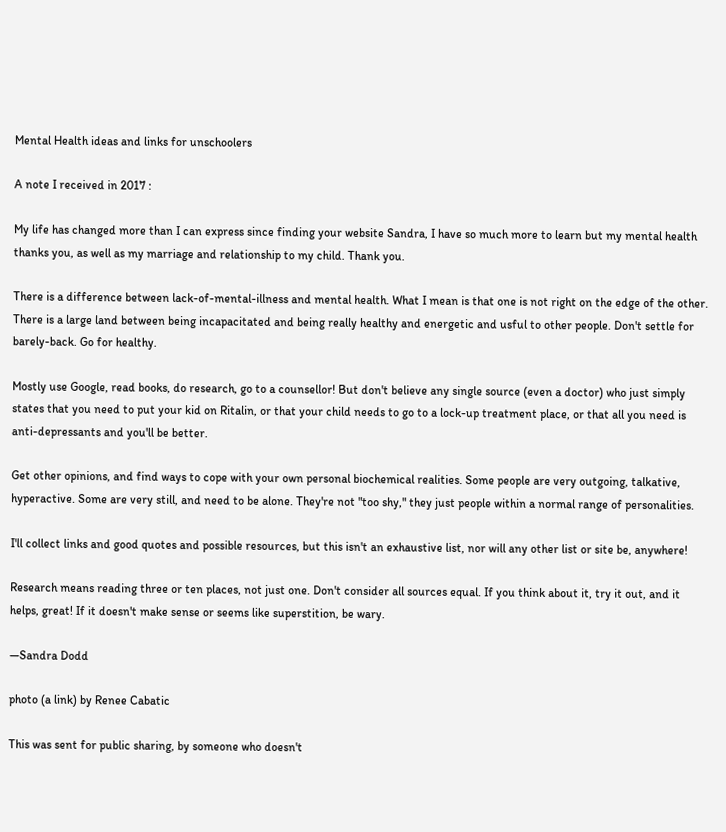Mental Health ideas and links for unschoolers

A note I received in 2017 :

My life has changed more than I can express since finding your website Sandra, I have so much more to learn but my mental health thanks you, as well as my marriage and relationship to my child. Thank you.

There is a difference between lack-of-mental-illness and mental health. What I mean is that one is not right on the edge of the other. There is a large land between being incapacitated and being really healthy and energetic and usful to other people. Don't settle for barely-back. Go for healthy.

Mostly use Google, read books, do research, go to a counsellor! But don't believe any single source (even a doctor) who just simply states that you need to put your kid on Ritalin, or that your child needs to go to a lock-up treatment place, or that all you need is anti-depressants and you'll be better.

Get other opinions, and find ways to cope with your own personal biochemical realities. Some people are very outgoing, talkative, hyperactive. Some are very still, and need to be alone. They're not "too shy," they just people within a normal range of personalities.

I'll collect links and good quotes and possible resources, but this isn't an exhaustive list, nor will any other list or site be, anywhere!

Research means reading three or ten places, not just one. Don't consider all sources equal. If you think about it, try it out, and it helps, great! If it doesn't make sense or seems like superstition, be wary.

—Sandra Dodd

photo (a link) by Renee Cabatic

This was sent for public sharing, by someone who doesn't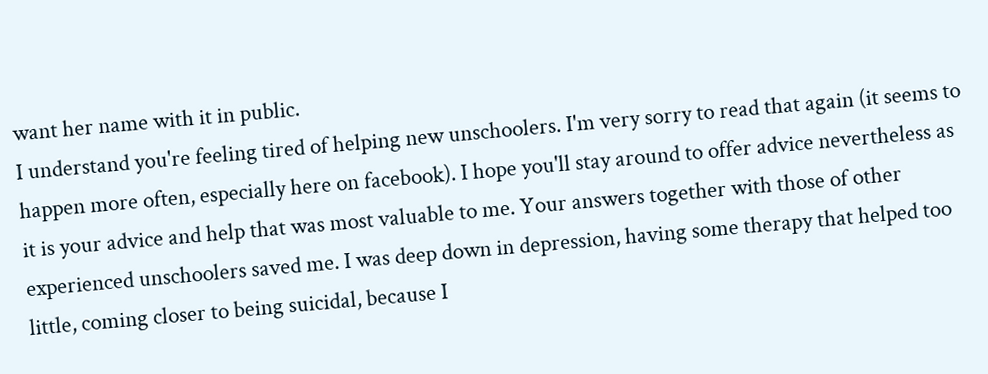want her name with it in public.
I understand you're feeling tired of helping new unschoolers. I'm very sorry to read that again (it seems to happen more often, especially here on facebook). I hope you'll stay around to offer advice nevertheless as it is your advice and help that was most valuable to me. Your answers together with those of other experienced unschoolers saved me. I was deep down in depression, having some therapy that helped too little, coming closer to being suicidal, because I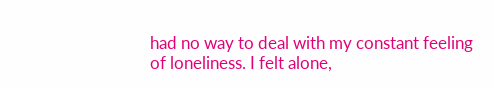had no way to deal with my constant feeling of loneliness. I felt alone,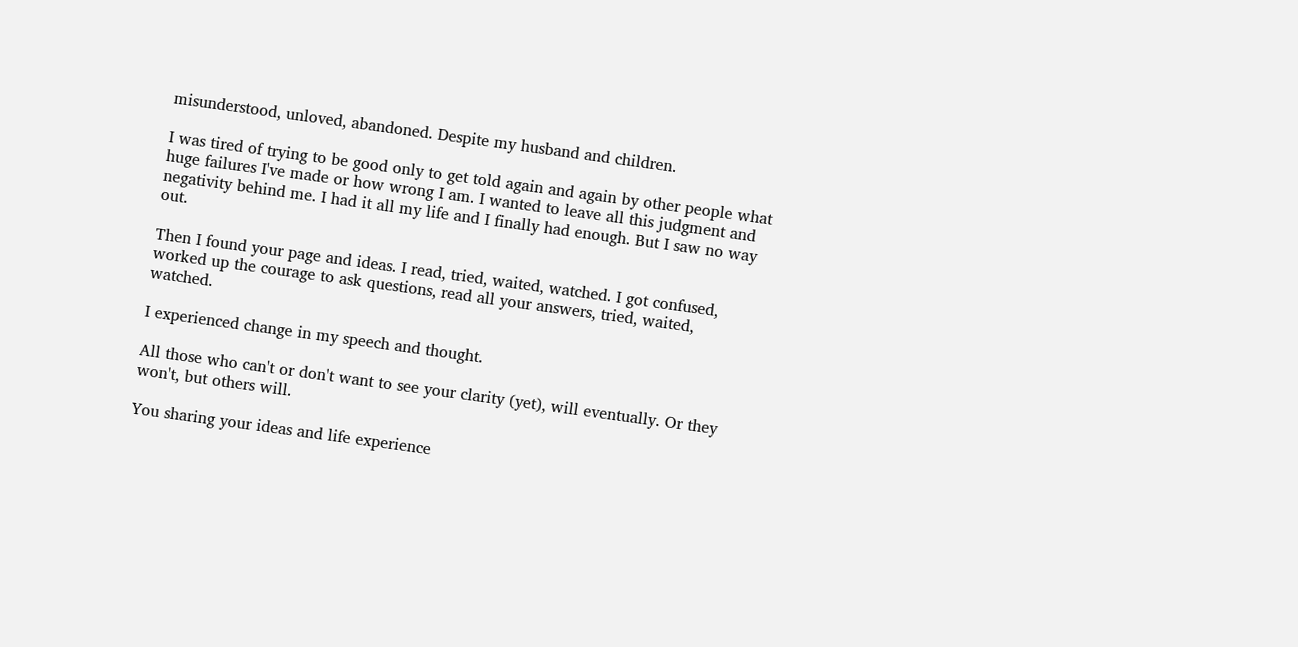misunderstood, unloved, abandoned. Despite my husband and children.

I was tired of trying to be good only to get told again and again by other people what huge failures I've made or how wrong I am. I wanted to leave all this judgment and negativity behind me. I had it all my life and I finally had enough. But I saw no way out.

Then I found your page and ideas. I read, tried, waited, watched. I got confused, worked up the courage to ask questions, read all your answers, tried, waited, watched.

I experienced change in my speech and thought.

All those who can't or don't want to see your clarity (yet), will eventually. Or they won't, but others will.

You sharing your ideas and life experience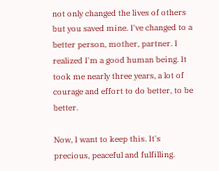not only changed the lives of others but you saved mine. I've changed to a better person, mother, partner. I realized I'm a good human being. It took me nearly three years, a lot of courage and effort to do better, to be better.

Now, I want to keep this. It's precious, peaceful and fulfilling.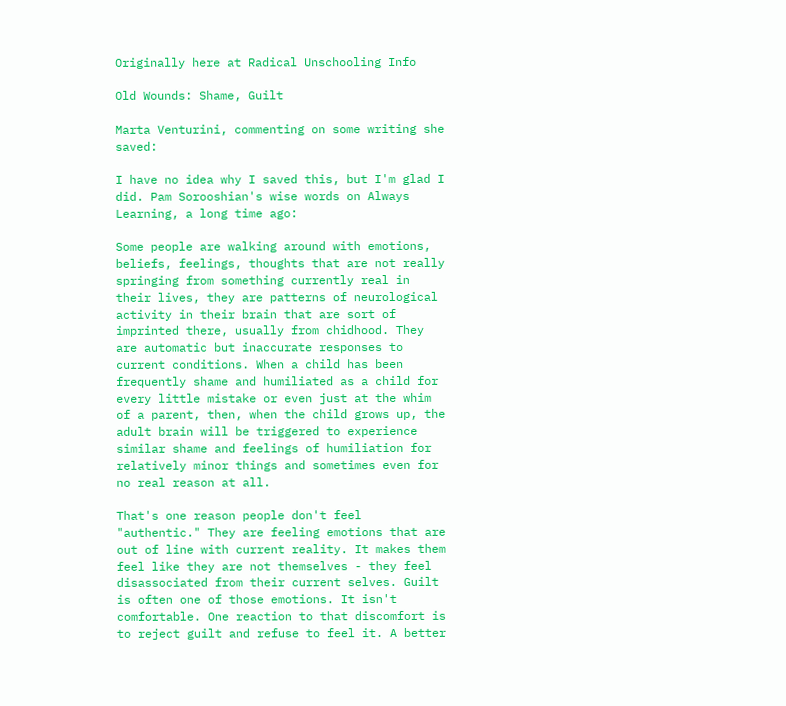Originally here at Radical Unschooling Info

Old Wounds: Shame, Guilt

Marta Venturini, commenting on some writing she saved:

I have no idea why I saved this, but I'm glad I did. Pam Sorooshian's wise words on Always Learning, a long time ago:

Some people are walking around with emotions, beliefs, feelings, thoughts that are not really springing from something currently real in their lives, they are patterns of neurological activity in their brain that are sort of imprinted there, usually from chidhood. They are automatic but inaccurate responses to current conditions. When a child has been frequently shame and humiliated as a child for every little mistake or even just at the whim of a parent, then, when the child grows up, the adult brain will be triggered to experience similar shame and feelings of humiliation for relatively minor things and sometimes even for no real reason at all.

That's one reason people don't feel "authentic." They are feeling emotions that are out of line with current reality. It makes them feel like they are not themselves - they feel disassociated from their current selves. Guilt is often one of those emotions. It isn't comfortable. One reaction to that discomfort is to reject guilt and refuse to feel it. A better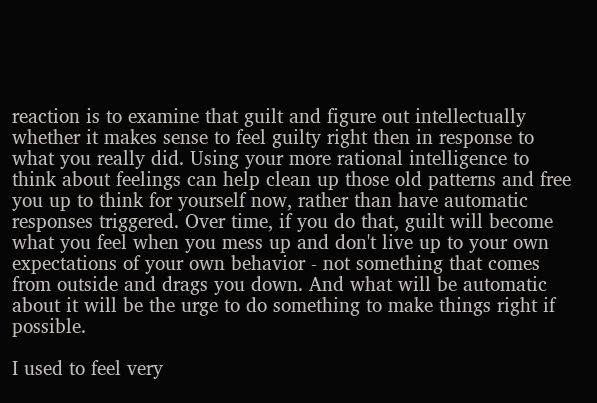reaction is to examine that guilt and figure out intellectually whether it makes sense to feel guilty right then in response to what you really did. Using your more rational intelligence to think about feelings can help clean up those old patterns and free you up to think for yourself now, rather than have automatic responses triggered. Over time, if you do that, guilt will become what you feel when you mess up and don't live up to your own expectations of your own behavior - not something that comes from outside and drags you down. And what will be automatic about it will be the urge to do something to make things right if possible.

I used to feel very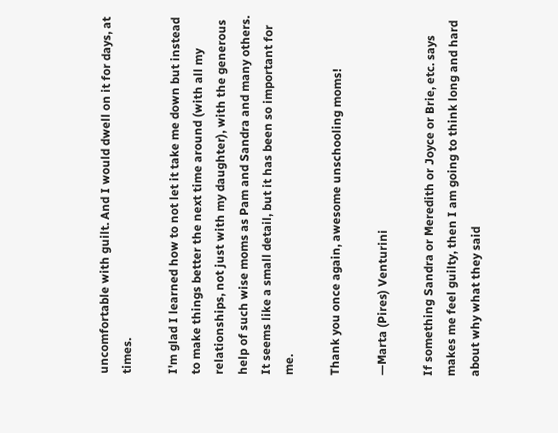uncomfortable with guilt. And I would dwell on it for days, at times.

I'm glad I learned how to not let it take me down but instead to make things better the next time around (with all my relationships, not just with my daughter), with the generous help of such wise moms as Pam and Sandra and many others. It seems like a small detail, but it has been so important for me.

Thank you once again, awesome unschooling moms!

—Marta (Pires) Venturini

If something Sandra or Meredith or Joyce or Brie, etc. says makes me feel guilty, then I am going to think long and hard about why what they said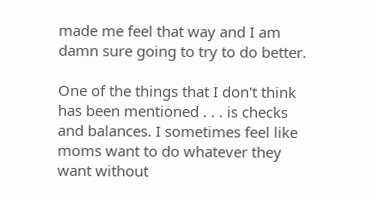made me feel that way and I am damn sure going to try to do better.

One of the things that I don't think has been mentioned . . . is checks and balances. I sometimes feel like moms want to do whatever they want without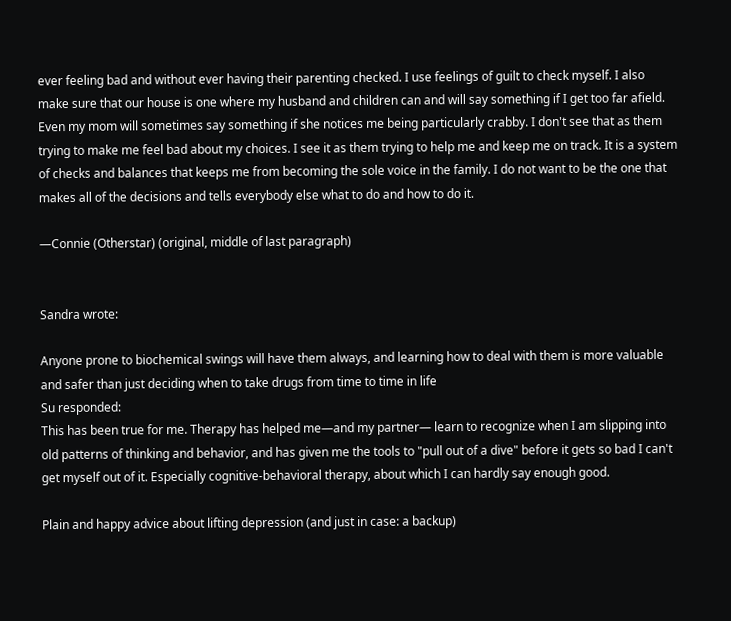ever feeling bad and without ever having their parenting checked. I use feelings of guilt to check myself. I also make sure that our house is one where my husband and children can and will say something if I get too far afield. Even my mom will sometimes say something if she notices me being particularly crabby. I don't see that as them trying to make me feel bad about my choices. I see it as them trying to help me and keep me on track. It is a system of checks and balances that keeps me from becoming the sole voice in the family. I do not want to be the one that makes all of the decisions and tells everybody else what to do and how to do it.

—Connie (Otherstar) (original, middle of last paragraph)


Sandra wrote:

Anyone prone to biochemical swings will have them always, and learning how to deal with them is more valuable and safer than just deciding when to take drugs from time to time in life
Su responded:
This has been true for me. Therapy has helped me—and my partner— learn to recognize when I am slipping into old patterns of thinking and behavior, and has given me the tools to "pull out of a dive" before it gets so bad I can't get myself out of it. Especially cognitive-behavioral therapy, about which I can hardly say enough good.

Plain and happy advice about lifting depression (and just in case: a backup)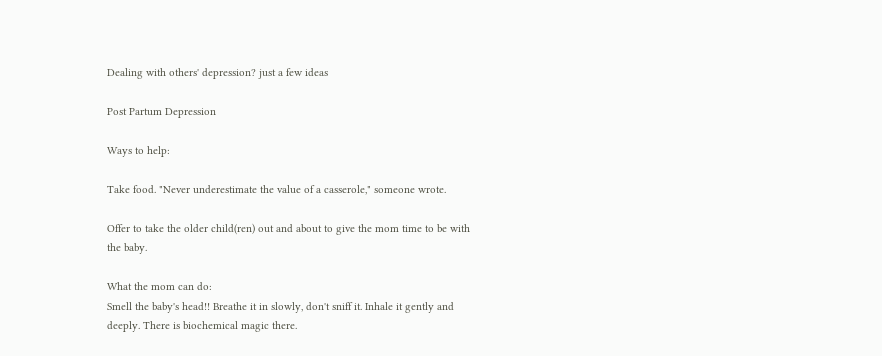Dealing with others' depression? just a few ideas

Post Partum Depression

Ways to help:

Take food. "Never underestimate the value of a casserole," someone wrote.

Offer to take the older child(ren) out and about to give the mom time to be with the baby.

What the mom can do:
Smell the baby's head!! Breathe it in slowly, don't sniff it. Inhale it gently and deeply. There is biochemical magic there.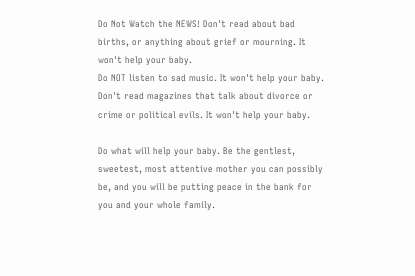Do Not Watch the NEWS! Don't read about bad births, or anything about grief or mourning. It won't help your baby.
Do NOT listen to sad music. It won't help your baby.
Don't read magazines that talk about divorce or crime or political evils. It won't help your baby.

Do what will help your baby. Be the gentlest, sweetest, most attentive mother you can possibly be, and you will be putting peace in the bank for you and your whole family.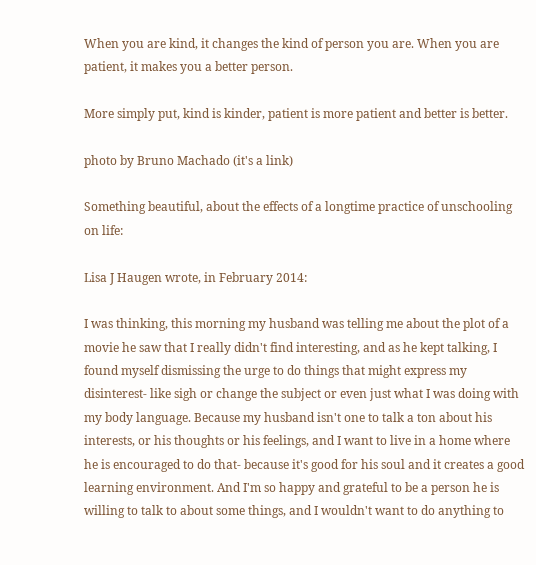When you are kind, it changes the kind of person you are. When you are patient, it makes you a better person.

More simply put, kind is kinder, patient is more patient and better is better.

photo by Bruno Machado (it's a link)

Something beautiful, about the effects of a longtime practice of unschooling on life:

Lisa J Haugen wrote, in February 2014:

I was thinking, this morning my husband was telling me about the plot of a movie he saw that I really didn't find interesting, and as he kept talking, I found myself dismissing the urge to do things that might express my disinterest- like sigh or change the subject or even just what I was doing with my body language. Because my husband isn't one to talk a ton about his interests, or his thoughts or his feelings, and I want to live in a home where he is encouraged to do that- because it's good for his soul and it creates a good learning environment. And I'm so happy and grateful to be a person he is willing to talk to about some things, and I wouldn't want to do anything to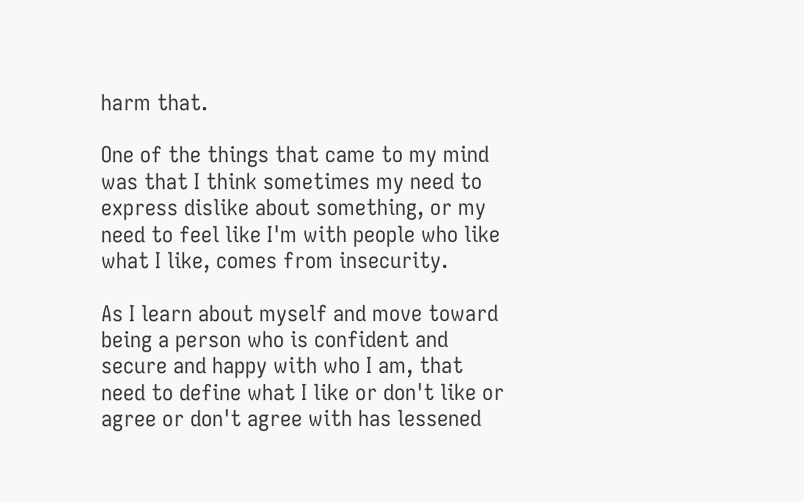harm that.

One of the things that came to my mind was that I think sometimes my need to express dislike about something, or my need to feel like I'm with people who like what I like, comes from insecurity.

As I learn about myself and move toward being a person who is confident and secure and happy with who I am, that need to define what I like or don't like or agree or don't agree with has lessened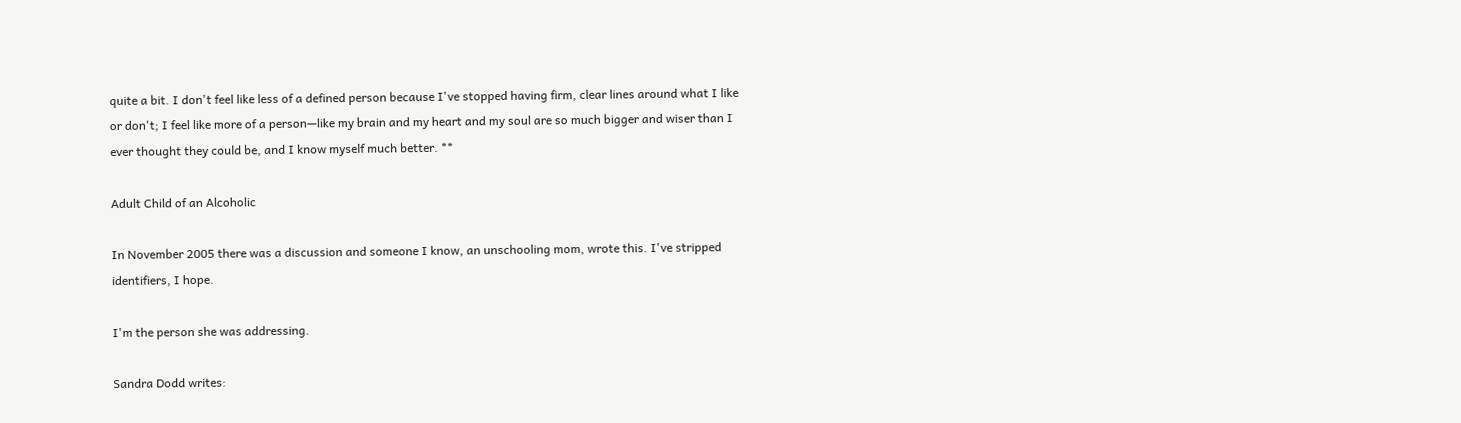quite a bit. I don't feel like less of a defined person because I've stopped having firm, clear lines around what I like or don't; I feel like more of a person—like my brain and my heart and my soul are so much bigger and wiser than I ever thought they could be, and I know myself much better. **

Adult Child of an Alcoholic

In November 2005 there was a discussion and someone I know, an unschooling mom, wrote this. I've stripped identifiers, I hope.

I'm the person she was addressing.

Sandra Dodd writes: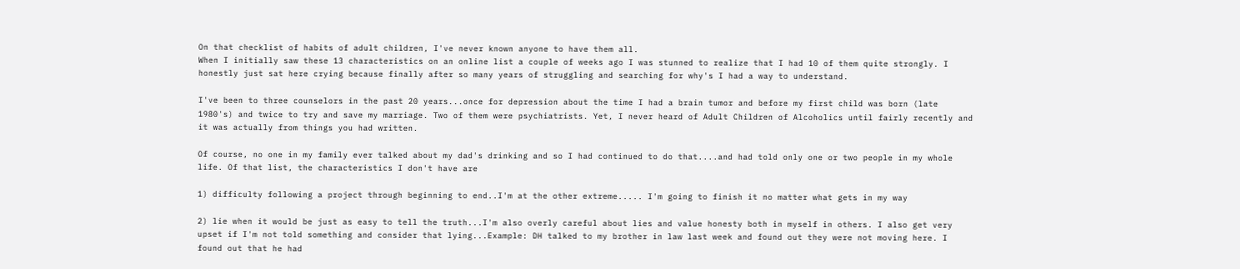On that checklist of habits of adult children, I've never known anyone to have them all.
When I initially saw these 13 characteristics on an online list a couple of weeks ago I was stunned to realize that I had 10 of them quite strongly. I honestly just sat here crying because finally after so many years of struggling and searching for why's I had a way to understand.

I've been to three counselors in the past 20 years...once for depression about the time I had a brain tumor and before my first child was born (late 1980's) and twice to try and save my marriage. Two of them were psychiatrists. Yet, I never heard of Adult Children of Alcoholics until fairly recently and it was actually from things you had written.

Of course, no one in my family ever talked about my dad's drinking and so I had continued to do that....and had told only one or two people in my whole life. Of that list, the characteristics I don't have are

1) difficulty following a project through beginning to end..I'm at the other extreme..... I'm going to finish it no matter what gets in my way

2) lie when it would be just as easy to tell the truth...I'm also overly careful about lies and value honesty both in myself in others. I also get very upset if I'm not told something and consider that lying...Example: DH talked to my brother in law last week and found out they were not moving here. I found out that he had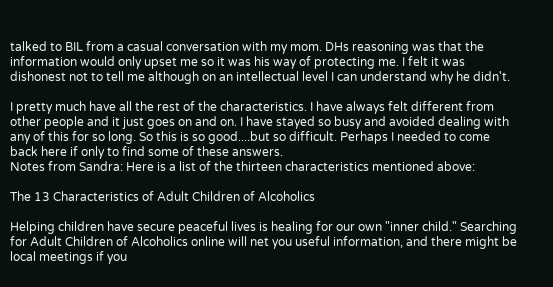talked to BIL from a casual conversation with my mom. DHs reasoning was that the information would only upset me so it was his way of protecting me. I felt it was dishonest not to tell me although on an intellectual level I can understand why he didn't.

I pretty much have all the rest of the characteristics. I have always felt different from other people and it just goes on and on. I have stayed so busy and avoided dealing with any of this for so long. So this is so good....but so difficult. Perhaps I needed to come back here if only to find some of these answers.
Notes from Sandra: Here is a list of the thirteen characteristics mentioned above:

The 13 Characteristics of Adult Children of Alcoholics

Helping children have secure peaceful lives is healing for our own "inner child." Searching for Adult Children of Alcoholics online will net you useful information, and there might be local meetings if you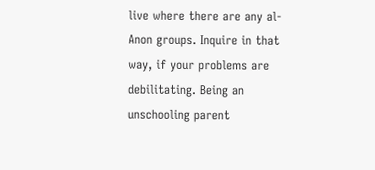live where there are any al-Anon groups. Inquire in that way, if your problems are debilitating. Being an unschooling parent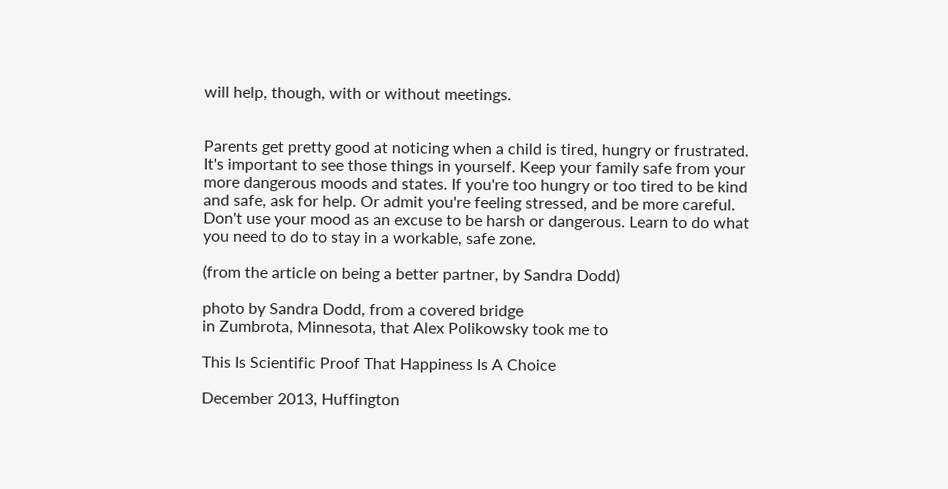will help, though, with or without meetings.


Parents get pretty good at noticing when a child is tired, hungry or frustrated. It's important to see those things in yourself. Keep your family safe from your more dangerous moods and states. If you're too hungry or too tired to be kind and safe, ask for help. Or admit you're feeling stressed, and be more careful. Don't use your mood as an excuse to be harsh or dangerous. Learn to do what you need to do to stay in a workable, safe zone.

(from the article on being a better partner, by Sandra Dodd)

photo by Sandra Dodd, from a covered bridge
in Zumbrota, Minnesota, that Alex Polikowsky took me to

This Is Scientific Proof That Happiness Is A Choice

December 2013, Huffington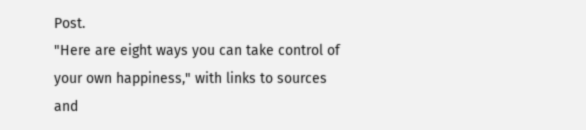Post.
"Here are eight ways you can take control of your own happiness," with links to sources and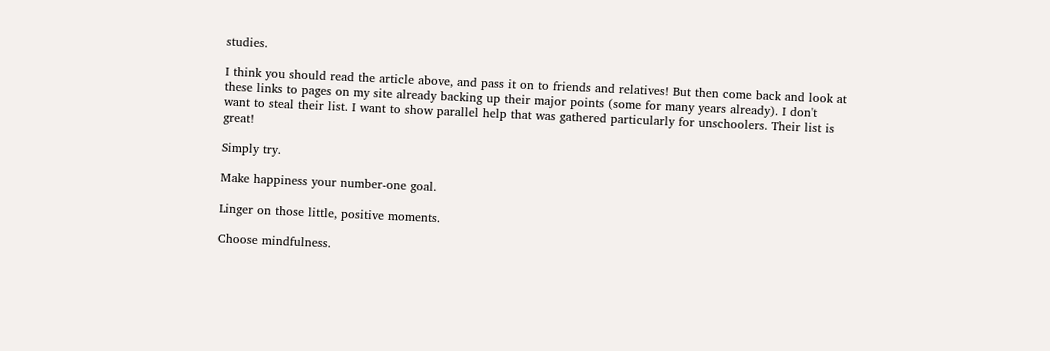studies.

I think you should read the article above, and pass it on to friends and relatives! But then come back and look at these links to pages on my site already backing up their major points (some for many years already). I don't want to steal their list. I want to show parallel help that was gathered particularly for unschoolers. Their list is great!

Simply try.

Make happiness your number-one goal.

Linger on those little, positive moments.

Choose mindfulness.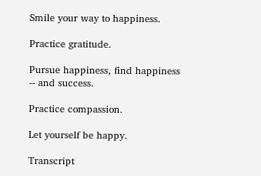Smile your way to happiness.

Practice gratitude.

Pursue happiness, find happiness -- and success.

Practice compassion.

Let yourself be happy.

Transcript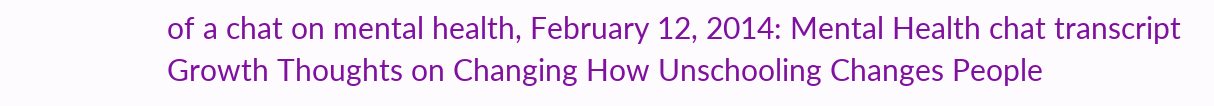of a chat on mental health, February 12, 2014: Mental Health chat transcript
Growth Thoughts on Changing How Unschooling Changes People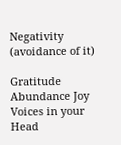Negativity (avoidance of it)

Gratitude Abundance Joy Voices in your Head